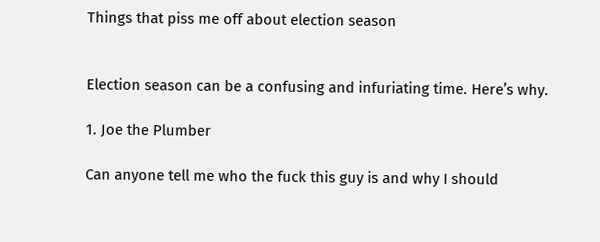Things that piss me off about election season


Election season can be a confusing and infuriating time. Here’s why.

1. Joe the Plumber

Can anyone tell me who the fuck this guy is and why I should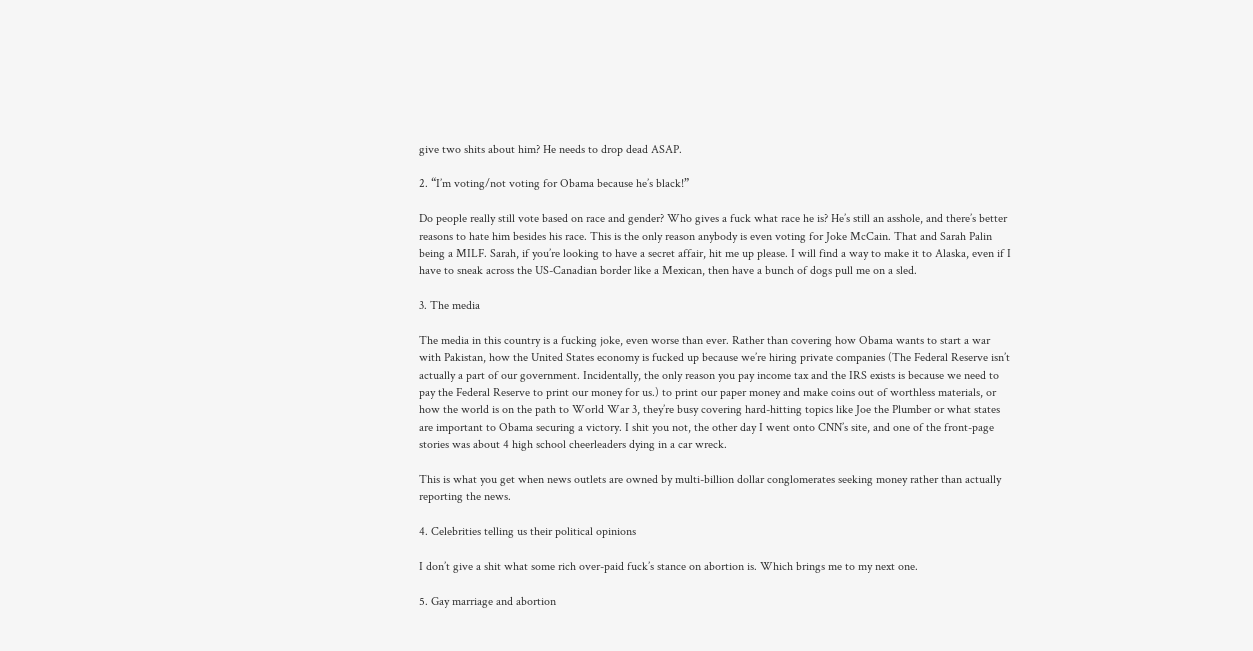give two shits about him? He needs to drop dead ASAP.

2. “I’m voting/not voting for Obama because he’s black!”

Do people really still vote based on race and gender? Who gives a fuck what race he is? He’s still an asshole, and there’s better reasons to hate him besides his race. This is the only reason anybody is even voting for Joke McCain. That and Sarah Palin being a MILF. Sarah, if you’re looking to have a secret affair, hit me up please. I will find a way to make it to Alaska, even if I have to sneak across the US-Canadian border like a Mexican, then have a bunch of dogs pull me on a sled.

3. The media

The media in this country is a fucking joke, even worse than ever. Rather than covering how Obama wants to start a war with Pakistan, how the United States economy is fucked up because we’re hiring private companies (The Federal Reserve isn’t actually a part of our government. Incidentally, the only reason you pay income tax and the IRS exists is because we need to pay the Federal Reserve to print our money for us.) to print our paper money and make coins out of worthless materials, or how the world is on the path to World War 3, they’re busy covering hard-hitting topics like Joe the Plumber or what states are important to Obama securing a victory. I shit you not, the other day I went onto CNN’s site, and one of the front-page stories was about 4 high school cheerleaders dying in a car wreck.

This is what you get when news outlets are owned by multi-billion dollar conglomerates seeking money rather than actually reporting the news.

4. Celebrities telling us their political opinions

I don’t give a shit what some rich over-paid fuck’s stance on abortion is. Which brings me to my next one.

5. Gay marriage and abortion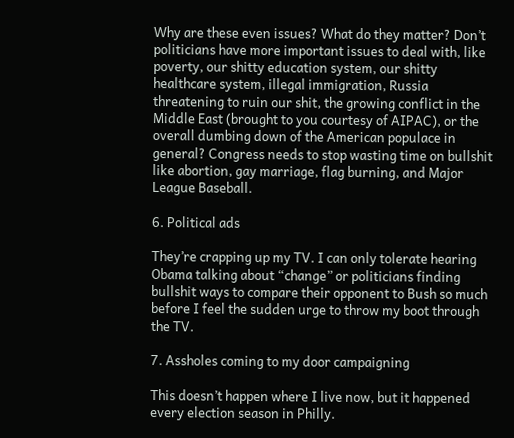Why are these even issues? What do they matter? Don’t politicians have more important issues to deal with, like poverty, our shitty education system, our shitty healthcare system, illegal immigration, Russia threatening to ruin our shit, the growing conflict in the Middle East (brought to you courtesy of AIPAC), or the overall dumbing down of the American populace in general? Congress needs to stop wasting time on bullshit like abortion, gay marriage, flag burning, and Major League Baseball.

6. Political ads

They’re crapping up my TV. I can only tolerate hearing Obama talking about “change” or politicians finding bullshit ways to compare their opponent to Bush so much before I feel the sudden urge to throw my boot through the TV.

7. Assholes coming to my door campaigning

This doesn’t happen where I live now, but it happened every election season in Philly.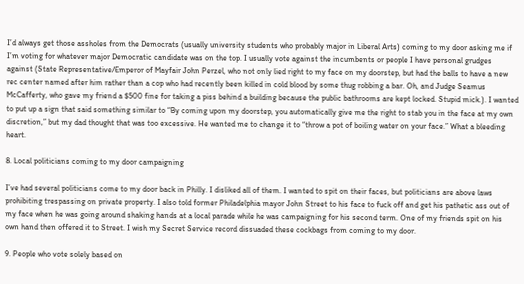I’d always get those assholes from the Democrats (usually university students who probably major in Liberal Arts) coming to my door asking me if I’m voting for whatever major Democratic candidate was on the top. I usually vote against the incumbents or people I have personal grudges against (State Representative/Emperor of Mayfair John Perzel, who not only lied right to my face on my doorstep, but had the balls to have a new rec center named after him rather than a cop who had recently been killed in cold blood by some thug robbing a bar. Oh, and Judge Seamus McCafferty, who gave my friend a $500 fine for taking a piss behind a building because the public bathrooms are kept locked. Stupid mick.). I wanted to put up a sign that said something similar to “By coming upon my doorstep, you automatically give me the right to stab you in the face at my own discretion,” but my dad thought that was too excessive. He wanted me to change it to “throw a pot of boiling water on your face.” What a bleeding heart.

8. Local politicians coming to my door campaigning

I’ve had several politicians come to my door back in Philly. I disliked all of them. I wanted to spit on their faces, but politicians are above laws prohibiting trespassing on private property. I also told former Philadelphia mayor John Street to his face to fuck off and get his pathetic ass out of my face when he was going around shaking hands at a local parade while he was campaigning for his second term. One of my friends spit on his own hand then offered it to Street. I wish my Secret Service record dissuaded these cockbags from coming to my door.

9. People who vote solely based on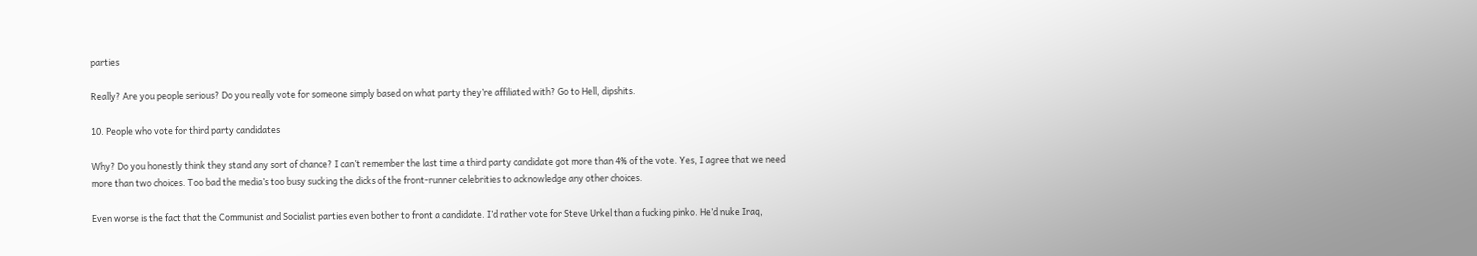parties

Really? Are you people serious? Do you really vote for someone simply based on what party they’re affiliated with? Go to Hell, dipshits.

10. People who vote for third party candidates

Why? Do you honestly think they stand any sort of chance? I can’t remember the last time a third party candidate got more than 4% of the vote. Yes, I agree that we need more than two choices. Too bad the media’s too busy sucking the dicks of the front-runner celebrities to acknowledge any other choices.

Even worse is the fact that the Communist and Socialist parties even bother to front a candidate. I’d rather vote for Steve Urkel than a fucking pinko. He’d nuke Iraq,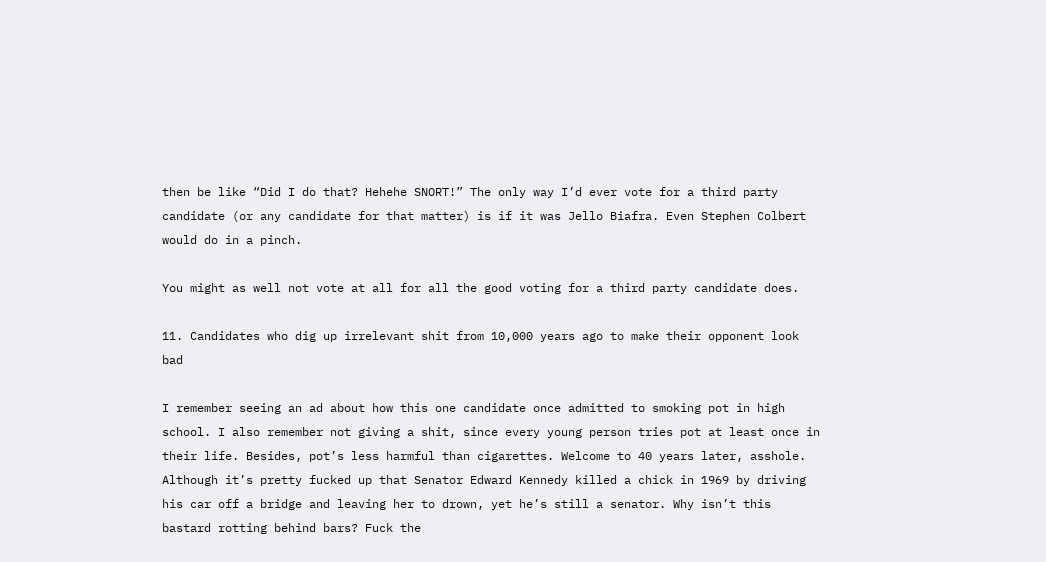then be like “Did I do that? Hehehe SNORT!” The only way I’d ever vote for a third party candidate (or any candidate for that matter) is if it was Jello Biafra. Even Stephen Colbert would do in a pinch.

You might as well not vote at all for all the good voting for a third party candidate does.

11. Candidates who dig up irrelevant shit from 10,000 years ago to make their opponent look bad

I remember seeing an ad about how this one candidate once admitted to smoking pot in high school. I also remember not giving a shit, since every young person tries pot at least once in their life. Besides, pot’s less harmful than cigarettes. Welcome to 40 years later, asshole. Although it’s pretty fucked up that Senator Edward Kennedy killed a chick in 1969 by driving his car off a bridge and leaving her to drown, yet he’s still a senator. Why isn’t this bastard rotting behind bars? Fuck the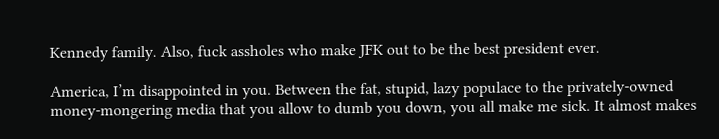Kennedy family. Also, fuck assholes who make JFK out to be the best president ever.

America, I’m disappointed in you. Between the fat, stupid, lazy populace to the privately-owned money-mongering media that you allow to dumb you down, you all make me sick. It almost makes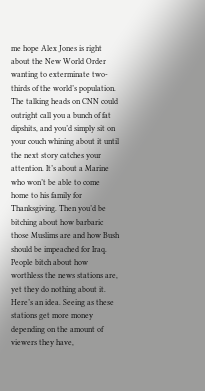me hope Alex Jones is right about the New World Order wanting to exterminate two-thirds of the world’s population. The talking heads on CNN could outright call you a bunch of fat dipshits, and you’d simply sit on your couch whining about it until the next story catches your attention. It’s about a Marine who won’t be able to come home to his family for Thanksgiving. Then you’d be bitching about how barbaric those Muslims are and how Bush should be impeached for Iraq. People bitch about how worthless the news stations are, yet they do nothing about it. Here’s an idea. Seeing as these stations get more money depending on the amount of viewers they have,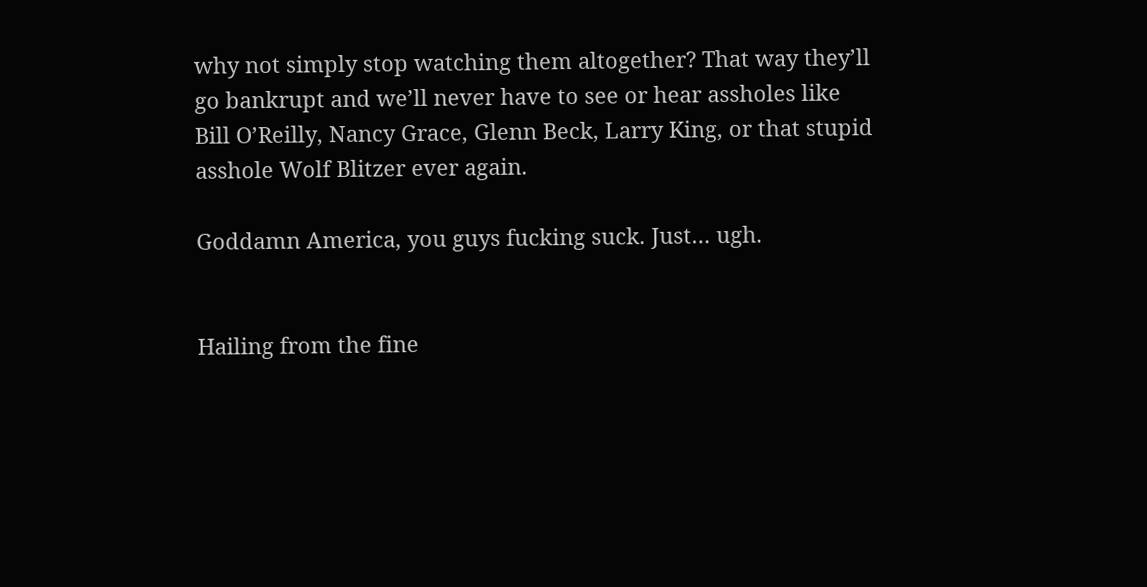why not simply stop watching them altogether? That way they’ll go bankrupt and we’ll never have to see or hear assholes like Bill O’Reilly, Nancy Grace, Glenn Beck, Larry King, or that stupid asshole Wolf Blitzer ever again.

Goddamn America, you guys fucking suck. Just… ugh.


Hailing from the fine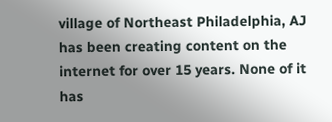village of Northeast Philadelphia, AJ has been creating content on the internet for over 15 years. None of it has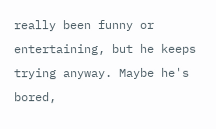really been funny or entertaining, but he keeps trying anyway. Maybe he's bored,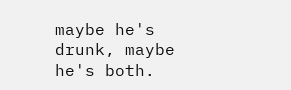maybe he's drunk, maybe he's both.